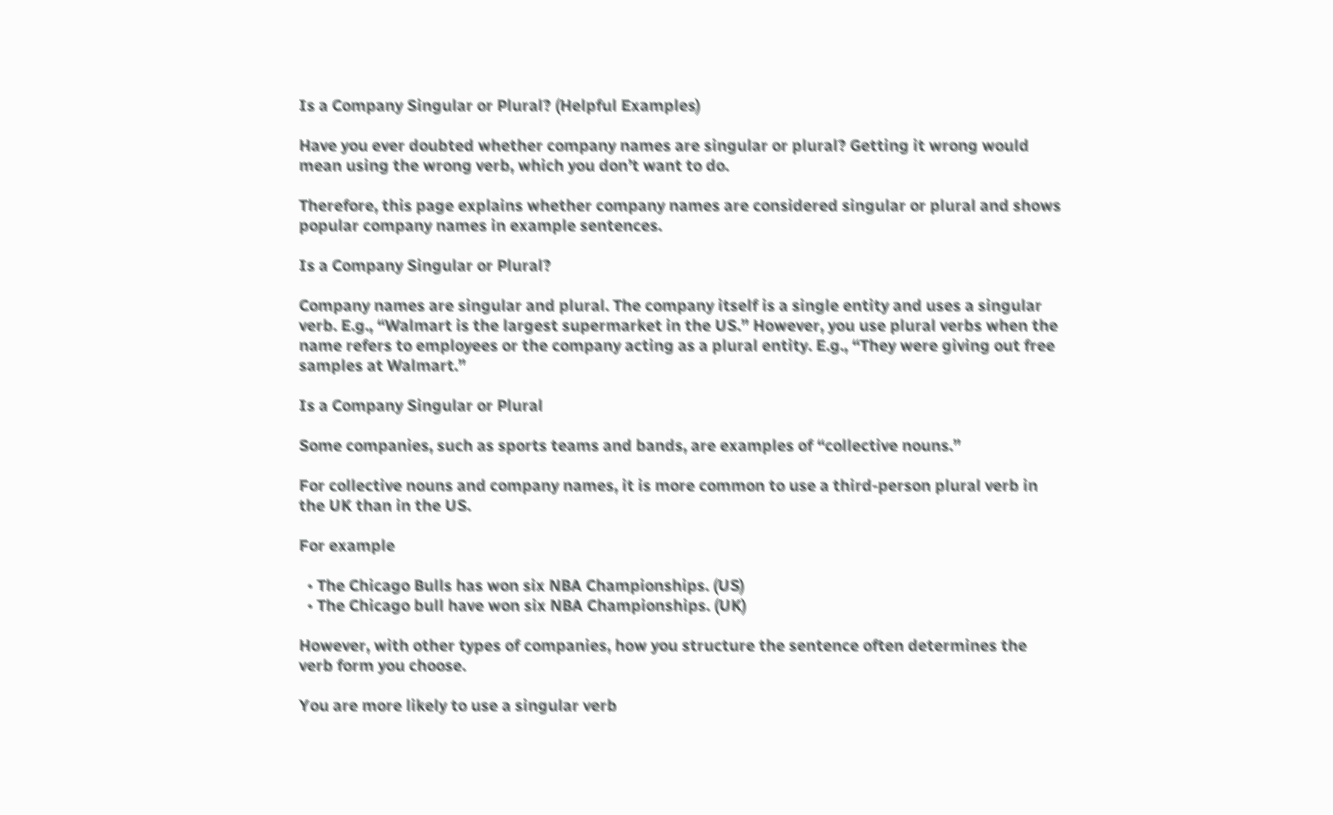Is a Company Singular or Plural? (Helpful Examples)

Have you ever doubted whether company names are singular or plural? Getting it wrong would mean using the wrong verb, which you don’t want to do.

Therefore, this page explains whether company names are considered singular or plural and shows popular company names in example sentences.

Is a Company Singular or Plural?

Company names are singular and plural. The company itself is a single entity and uses a singular verb. E.g., “Walmart is the largest supermarket in the US.” However, you use plural verbs when the name refers to employees or the company acting as a plural entity. E.g., “They were giving out free samples at Walmart.”

Is a Company Singular or Plural

Some companies, such as sports teams and bands, are examples of “collective nouns.”

For collective nouns and company names, it is more common to use a third-person plural verb in the UK than in the US.

For example

  • The Chicago Bulls has won six NBA Championships. (US)
  • The Chicago bull have won six NBA Championships. (UK)

However, with other types of companies, how you structure the sentence often determines the verb form you choose.

You are more likely to use a singular verb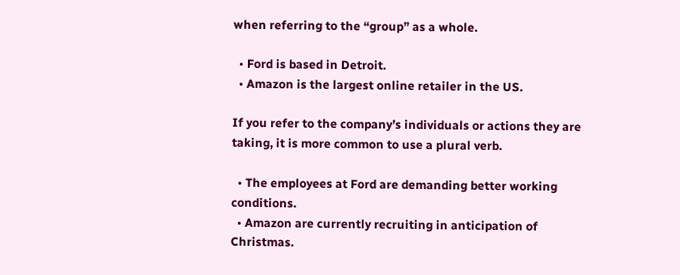when referring to the “group” as a whole.

  • Ford is based in Detroit.
  • Amazon is the largest online retailer in the US.

If you refer to the company’s individuals or actions they are taking, it is more common to use a plural verb.

  • The employees at Ford are demanding better working conditions.
  • Amazon are currently recruiting in anticipation of Christmas.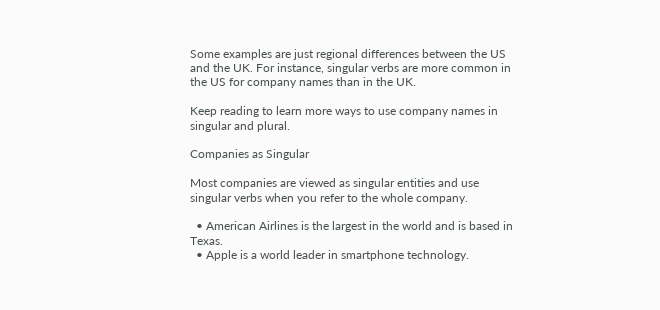Some examples are just regional differences between the US and the UK. For instance, singular verbs are more common in the US for company names than in the UK.

Keep reading to learn more ways to use company names in singular and plural.

Companies as Singular

Most companies are viewed as singular entities and use singular verbs when you refer to the whole company.

  • American Airlines is the largest in the world and is based in Texas.
  • Apple is a world leader in smartphone technology.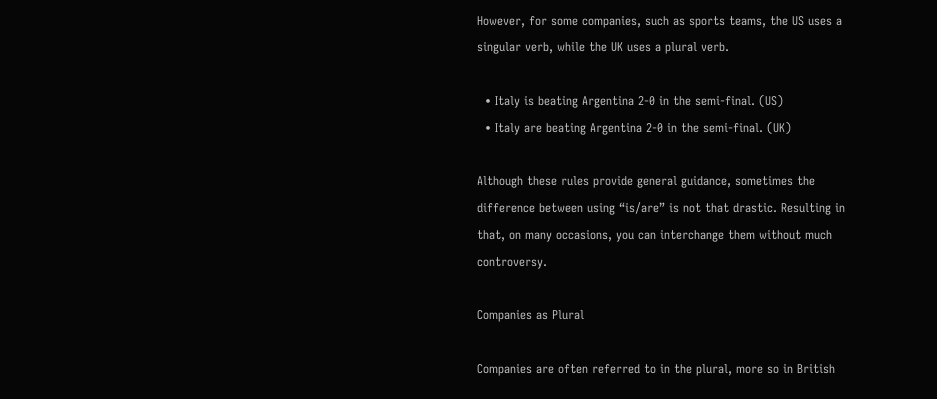However, for some companies, such as sports teams, the US uses a singular verb, while the UK uses a plural verb.

  • Italy is beating Argentina 2-0 in the semi-final. (US)
  • Italy are beating Argentina 2-0 in the semi-final. (UK)

Although these rules provide general guidance, sometimes the difference between using “is/are” is not that drastic. Resulting in that, on many occasions, you can interchange them without much controversy.

Companies as Plural

Companies are often referred to in the plural, more so in British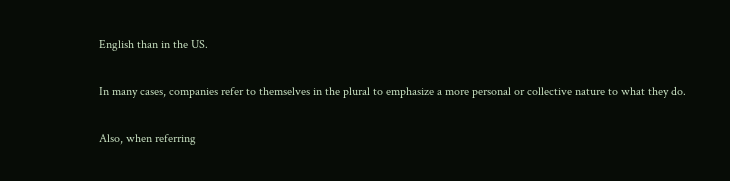English than in the US.

In many cases, companies refer to themselves in the plural to emphasize a more personal or collective nature to what they do.

Also, when referring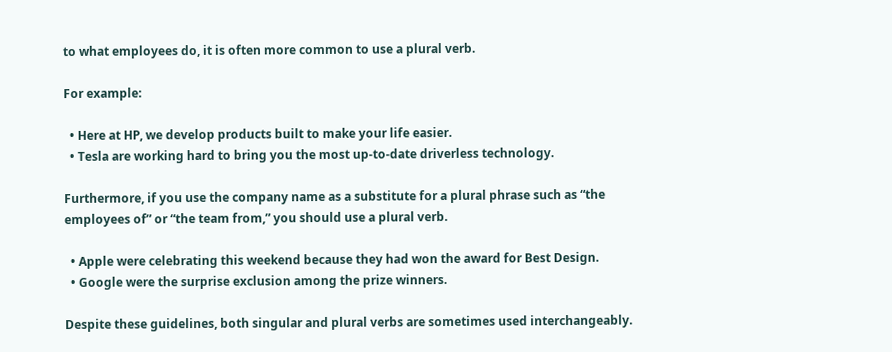to what employees do, it is often more common to use a plural verb.

For example:

  • Here at HP, we develop products built to make your life easier.
  • Tesla are working hard to bring you the most up-to-date driverless technology.

Furthermore, if you use the company name as a substitute for a plural phrase such as “the employees of” or “the team from,” you should use a plural verb.

  • Apple were celebrating this weekend because they had won the award for Best Design.
  • Google were the surprise exclusion among the prize winners.

Despite these guidelines, both singular and plural verbs are sometimes used interchangeably.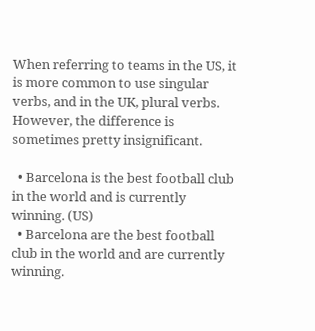When referring to teams in the US, it is more common to use singular verbs, and in the UK, plural verbs. However, the difference is sometimes pretty insignificant.

  • Barcelona is the best football club in the world and is currently winning. (US)
  • Barcelona are the best football club in the world and are currently winning.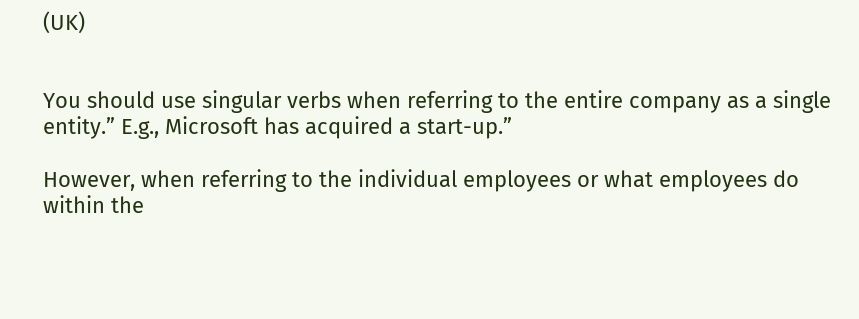(UK)


You should use singular verbs when referring to the entire company as a single entity.” E.g., Microsoft has acquired a start-up.”

However, when referring to the individual employees or what employees do within the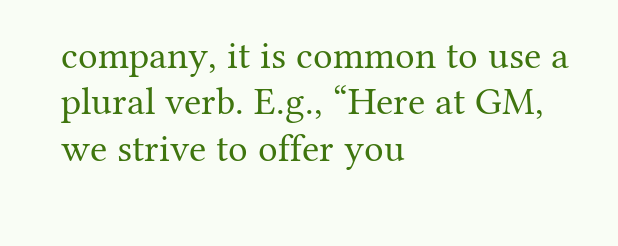company, it is common to use a plural verb. E.g., “Here at GM, we strive to offer you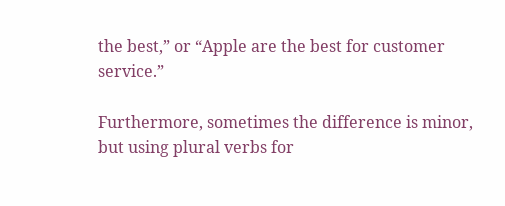the best,” or “Apple are the best for customer service.”

Furthermore, sometimes the difference is minor, but using plural verbs for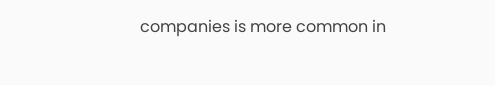companies is more common in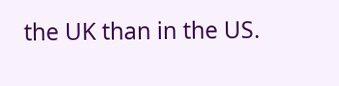the UK than in the US.